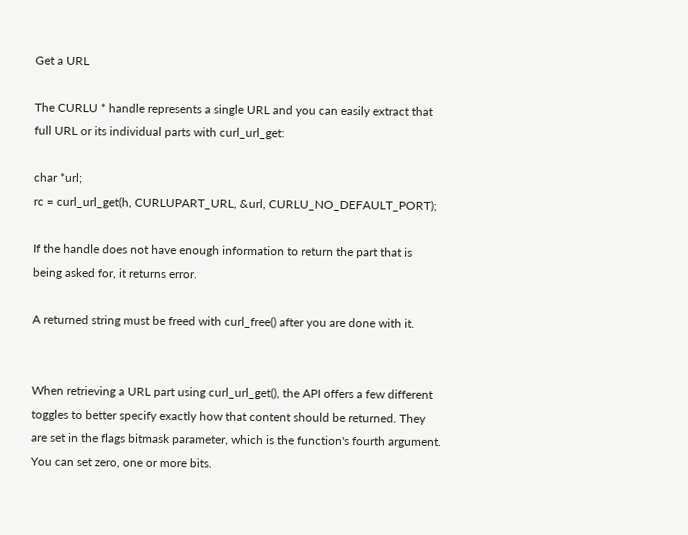Get a URL

The CURLU * handle represents a single URL and you can easily extract that full URL or its individual parts with curl_url_get:

char *url;
rc = curl_url_get(h, CURLUPART_URL, &url, CURLU_NO_DEFAULT_PORT);

If the handle does not have enough information to return the part that is being asked for, it returns error.

A returned string must be freed with curl_free() after you are done with it.


When retrieving a URL part using curl_url_get(), the API offers a few different toggles to better specify exactly how that content should be returned. They are set in the flags bitmask parameter, which is the function's fourth argument. You can set zero, one or more bits.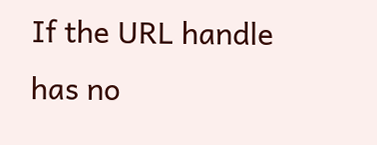If the URL handle has no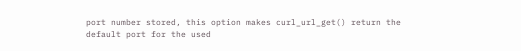port number stored, this option makes curl_url_get() return the default port for the used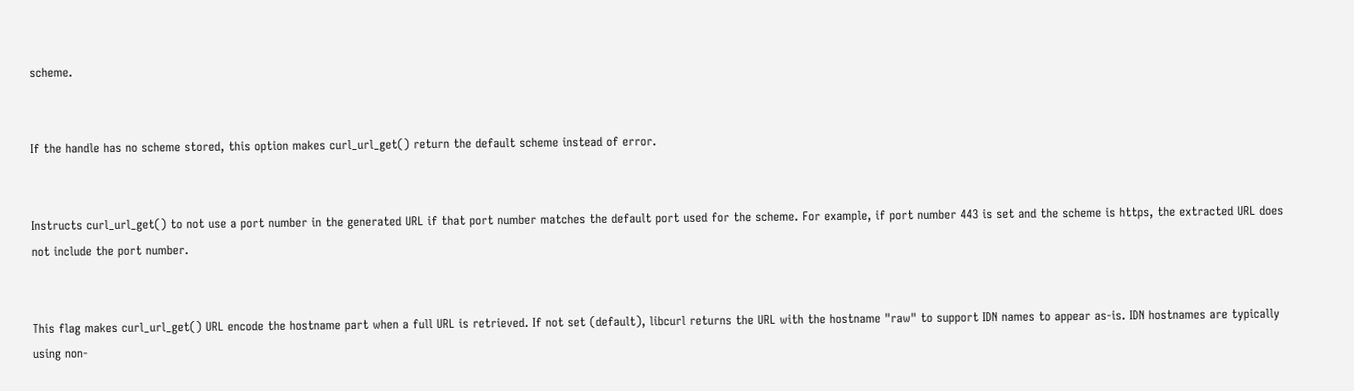scheme.


If the handle has no scheme stored, this option makes curl_url_get() return the default scheme instead of error.


Instructs curl_url_get() to not use a port number in the generated URL if that port number matches the default port used for the scheme. For example, if port number 443 is set and the scheme is https, the extracted URL does not include the port number.


This flag makes curl_url_get() URL encode the hostname part when a full URL is retrieved. If not set (default), libcurl returns the URL with the hostname "raw" to support IDN names to appear as-is. IDN hostnames are typically using non-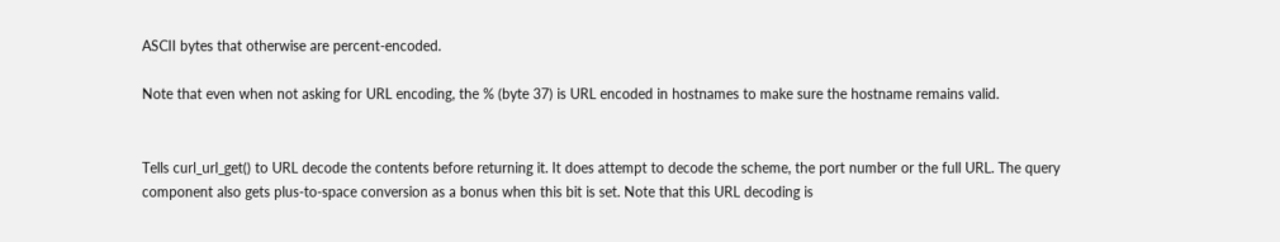ASCII bytes that otherwise are percent-encoded.

Note that even when not asking for URL encoding, the % (byte 37) is URL encoded in hostnames to make sure the hostname remains valid.


Tells curl_url_get() to URL decode the contents before returning it. It does attempt to decode the scheme, the port number or the full URL. The query component also gets plus-to-space conversion as a bonus when this bit is set. Note that this URL decoding is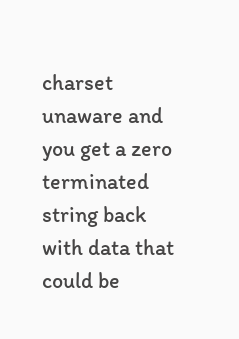charset unaware and you get a zero terminated string back with data that could be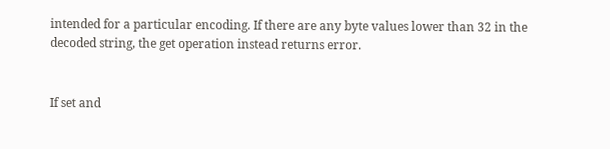intended for a particular encoding. If there are any byte values lower than 32 in the decoded string, the get operation instead returns error.


If set and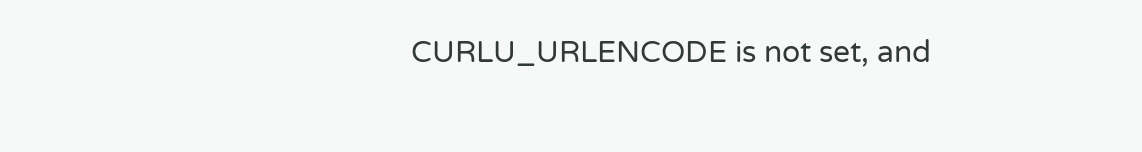CURLU_URLENCODE is not set, and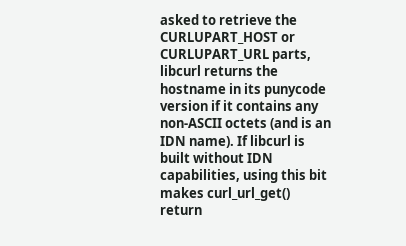asked to retrieve the CURLUPART_HOST or CURLUPART_URL parts, libcurl returns the hostname in its punycode version if it contains any non-ASCII octets (and is an IDN name). If libcurl is built without IDN capabilities, using this bit makes curl_url_get() return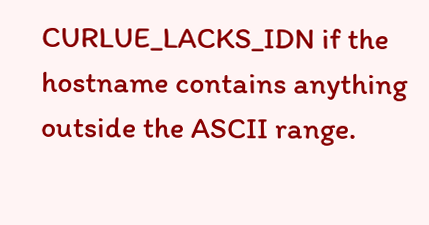CURLUE_LACKS_IDN if the hostname contains anything outside the ASCII range.